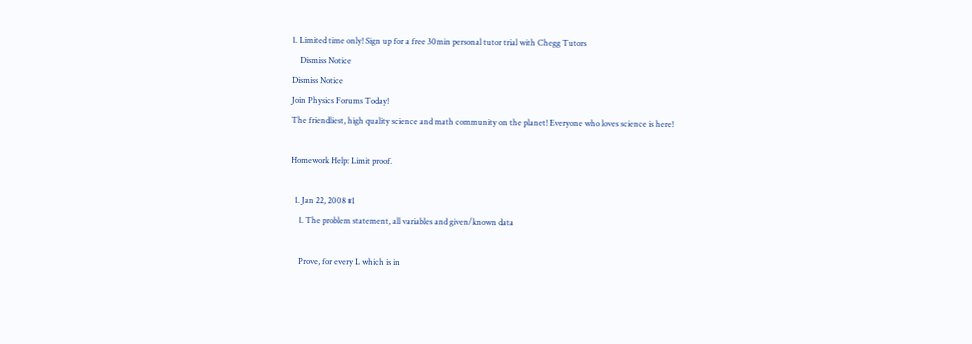1. Limited time only! Sign up for a free 30min personal tutor trial with Chegg Tutors
    Dismiss Notice
Dismiss Notice
Join Physics Forums Today!
The friendliest, high quality science and math community on the planet! Everyone who loves science is here!

Homework Help: Limit proof.

  1. Jan 22, 2008 #1
    1. The problem statement, all variables and given/known data

    Prove, for every L which is in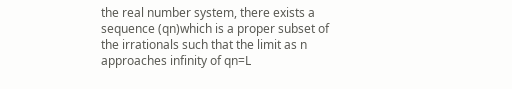the real number system, there exists a sequence (qn)which is a proper subset of the irrationals such that the limit as n approaches infinity of qn=L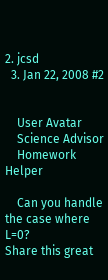2. jcsd
  3. Jan 22, 2008 #2


    User Avatar
    Science Advisor
    Homework Helper

    Can you handle the case where L=0?
Share this great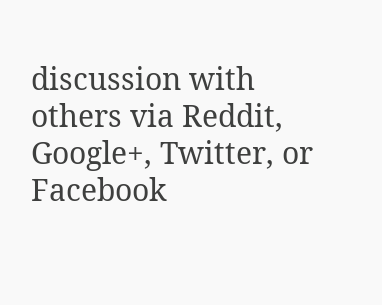discussion with others via Reddit, Google+, Twitter, or Facebook